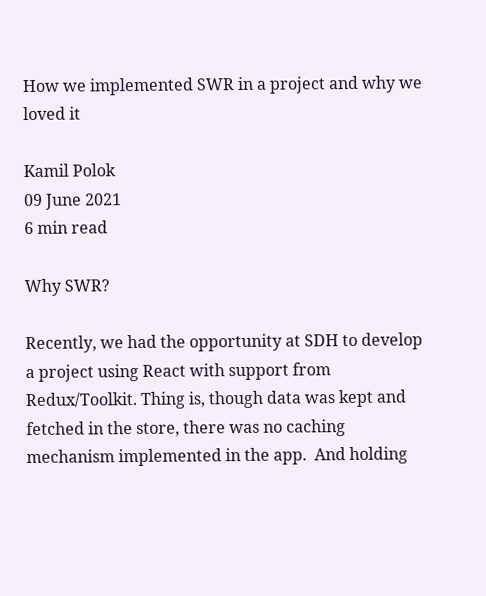How we implemented SWR in a project and why we loved it

Kamil Polok
09 June 2021
6 min read

Why SWR?

Recently, we had the opportunity at SDH to develop a project using React with support from Redux/Toolkit. Thing is, though data was kept and fetched in the store, there was no caching mechanism implemented in the app.  And holding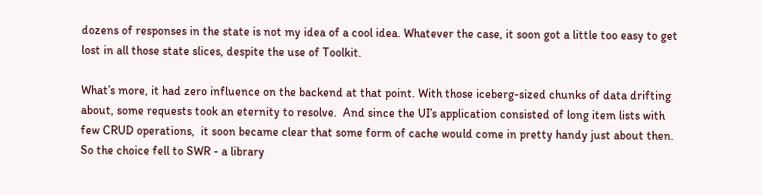dozens of responses in the state is not my idea of a cool idea. Whatever the case, it soon got a little too easy to get lost in all those state slices, despite the use of Toolkit.

What’s more, it had zero influence on the backend at that point. With those iceberg-sized chunks of data drifting about, some requests took an eternity to resolve.  And since the UI’s application consisted of long item lists with few CRUD operations,  it soon became clear that some form of cache would come in pretty handy just about then. So the choice fell to SWR - a library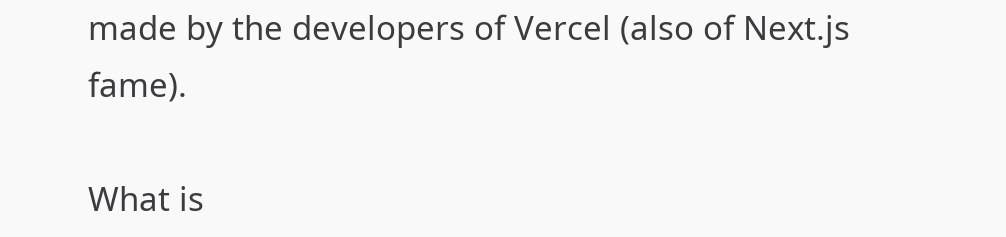made by the developers of Vercel (also of Next.js fame).

What is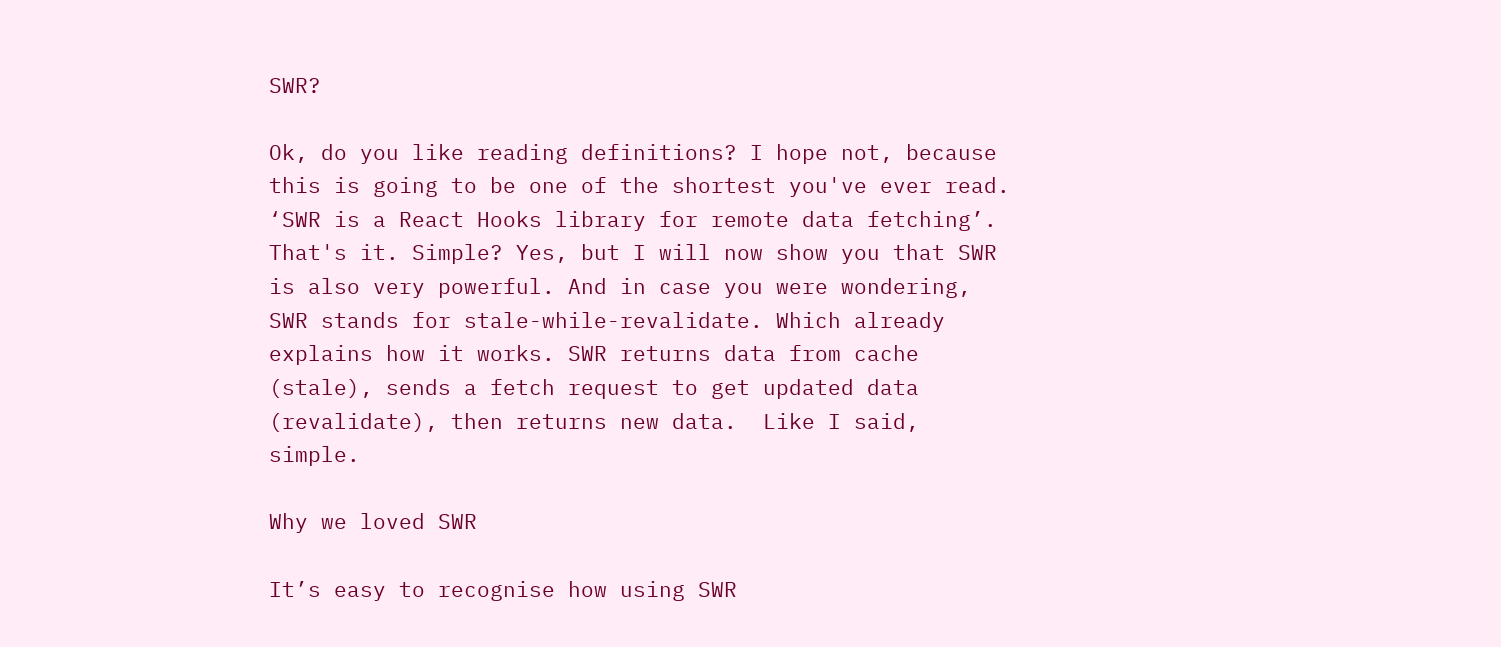SWR?

Ok, do you like reading definitions? I hope not, because this is going to be one of the shortest you've ever read. ‘SWR is a React Hooks library for remote data fetching’. That's it. Simple? Yes, but I will now show you that SWR is also very powerful. And in case you were wondering, SWR stands for stale-while-revalidate. Which already explains how it works. SWR returns data from cache (stale), sends a fetch request to get updated data (revalidate), then returns new data.  Like I said, simple.

Why we loved SWR

It’s easy to recognise how using SWR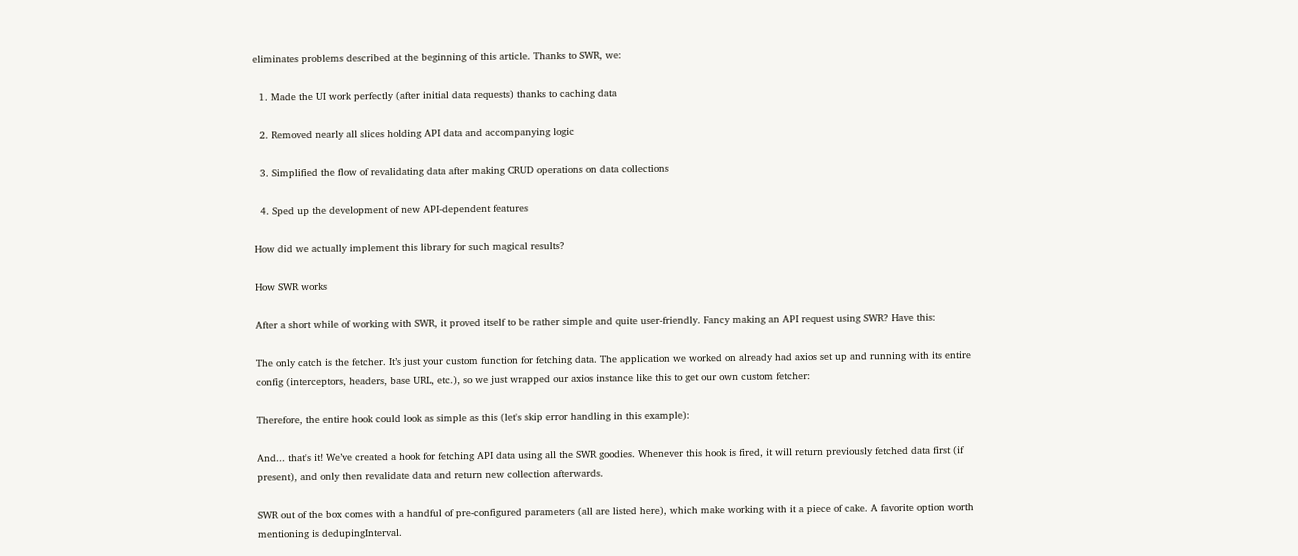eliminates problems described at the beginning of this article. Thanks to SWR, we:

  1. Made the UI work perfectly (after initial data requests) thanks to caching data

  2. Removed nearly all slices holding API data and accompanying logic

  3. Simplified the flow of revalidating data after making CRUD operations on data collections

  4. Sped up the development of new API-dependent features

How did we actually implement this library for such magical results?

How SWR works

After a short while of working with SWR, it proved itself to be rather simple and quite user-friendly. Fancy making an API request using SWR? Have this:

The only catch is the fetcher. It’s just your custom function for fetching data. The application we worked on already had axios set up and running with its entire config (interceptors, headers, base URL, etc.), so we just wrapped our axios instance like this to get our own custom fetcher:

Therefore, the entire hook could look as simple as this (let's skip error handling in this example):

And... that's it! We’ve created a hook for fetching API data using all the SWR goodies. Whenever this hook is fired, it will return previously fetched data first (if present), and only then revalidate data and return new collection afterwards.

SWR out of the box comes with a handful of pre-configured parameters (all are listed here), which make working with it a piece of cake. A favorite option worth mentioning is dedupingInterval.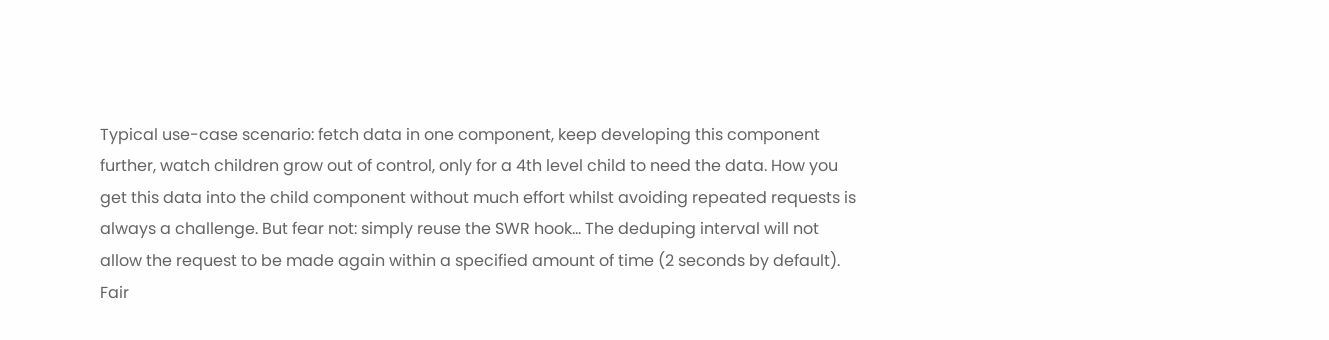Typical use-case scenario: fetch data in one component, keep developing this component further, watch children grow out of control, only for a 4th level child to need the data. How you get this data into the child component without much effort whilst avoiding repeated requests is always a challenge. But fear not: simply reuse the SWR hook... The deduping interval will not allow the request to be made again within a specified amount of time (2 seconds by default). Fair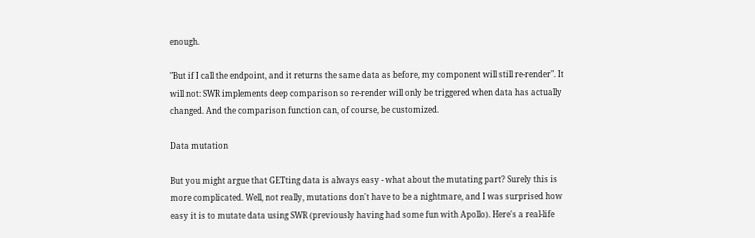enough.

"But if I call the endpoint, and it returns the same data as before, my component will still re-render". It will not: SWR implements deep comparison so re-render will only be triggered when data has actually changed. And the comparison function can, of course, be customized.

Data mutation

But you might argue that GETting data is always easy - what about the mutating part? Surely this is more complicated. Well, not really, mutations don't have to be a nightmare, and I was surprised how easy it is to mutate data using SWR (previously having had some fun with Apollo). Here's a real-life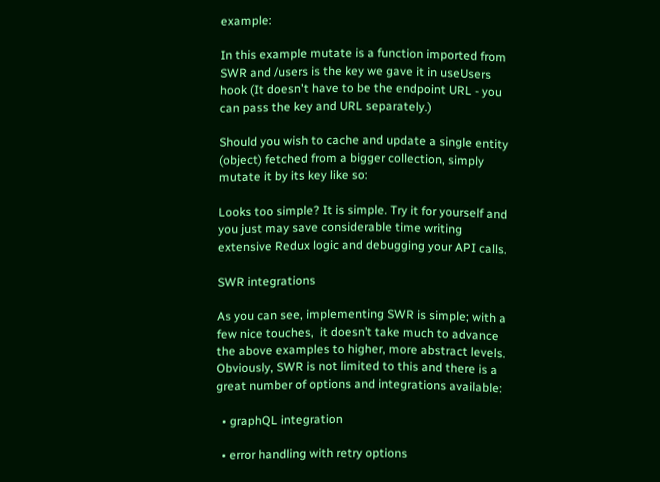example:

In this example mutate is a function imported from SWR and /users is the key we gave it in useUsers hook (It doesn't have to be the endpoint URL - you can pass the key and URL separately.)

Should you wish to cache and update a single entity (object) fetched from a bigger collection, simply mutate it by its key like so:

Looks too simple? It is simple. Try it for yourself and you just may save considerable time writing extensive Redux logic and debugging your API calls.

SWR integrations

As you can see, implementing SWR is simple; with a few nice touches,  it doesn’t take much to advance the above examples to higher, more abstract levels. Obviously, SWR is not limited to this and there is a great number of options and integrations available:

  • graphQL integration

  • error handling with retry options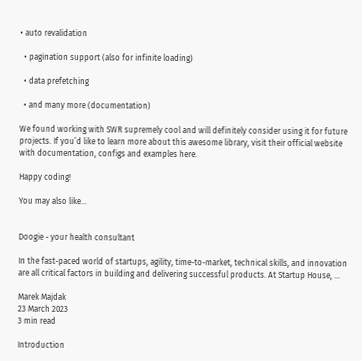• auto revalidation

  • pagination support (also for infinite loading)

  • data prefetching

  • and many more (documentation)

We found working with SWR supremely cool and will definitely consider using it for future projects. If you’d like to learn more about this awesome library, visit their official website with documentation, configs and examples here.

Happy coding!

You may also like...


Doogie - your health consultant

In the fast-paced world of startups, agility, time-to-market, technical skills, and innovation are all critical factors in building and delivering successful products. At Startup House, ...

Marek Majdak
23 March 2023
3 min read

Introduction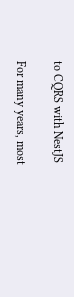to CQRS with NestJS

For many years, most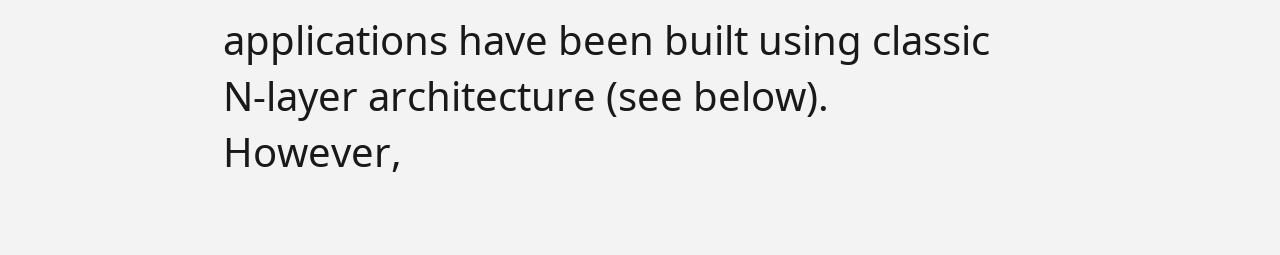applications have been built using classic N-layer architecture (see below). However,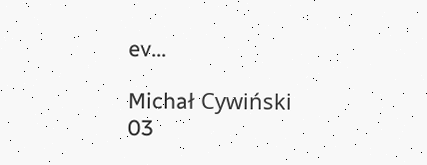ev...

Michał Cywiński
03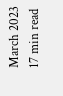March 2023
17 min read